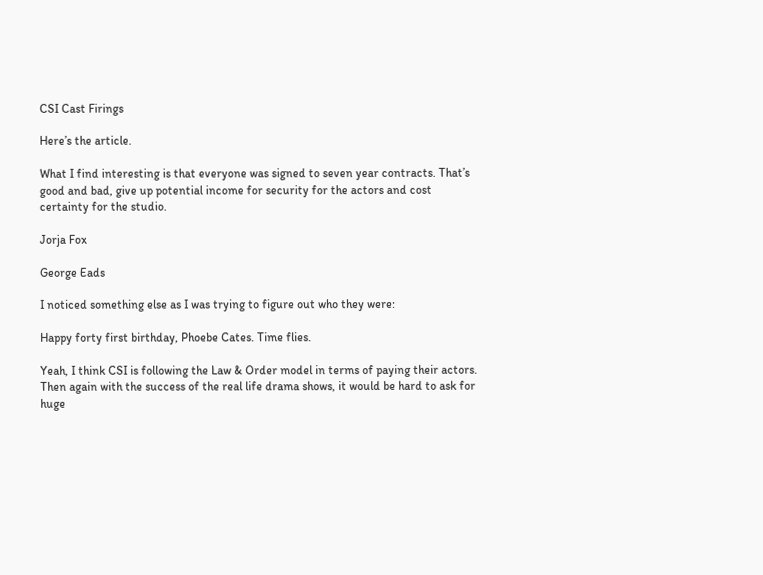CSI Cast Firings

Here’s the article.

What I find interesting is that everyone was signed to seven year contracts. That’s good and bad, give up potential income for security for the actors and cost certainty for the studio.

Jorja Fox

George Eads

I noticed something else as I was trying to figure out who they were:

Happy forty first birthday, Phoebe Cates. Time flies.

Yeah, I think CSI is following the Law & Order model in terms of paying their actors. Then again with the success of the real life drama shows, it would be hard to ask for huge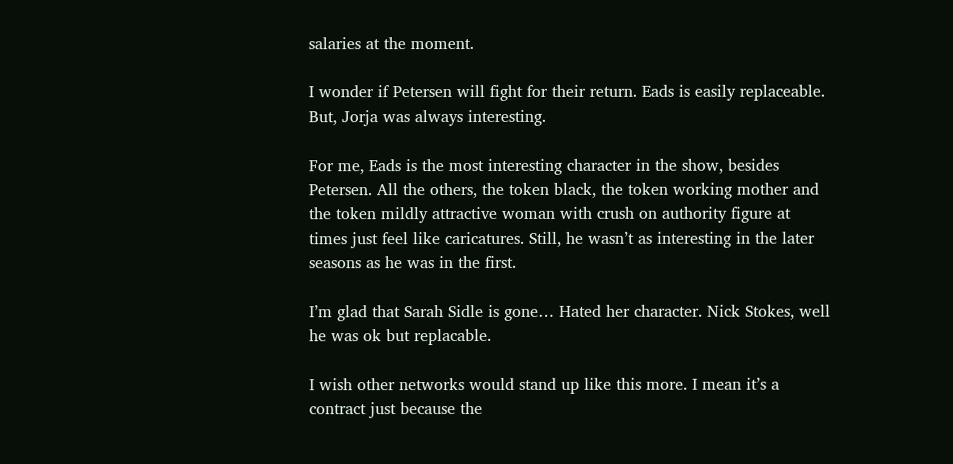salaries at the moment.

I wonder if Petersen will fight for their return. Eads is easily replaceable. But, Jorja was always interesting.

For me, Eads is the most interesting character in the show, besides Petersen. All the others, the token black, the token working mother and the token mildly attractive woman with crush on authority figure at times just feel like caricatures. Still, he wasn’t as interesting in the later seasons as he was in the first.

I’m glad that Sarah Sidle is gone… Hated her character. Nick Stokes, well he was ok but replacable.

I wish other networks would stand up like this more. I mean it’s a contract just because the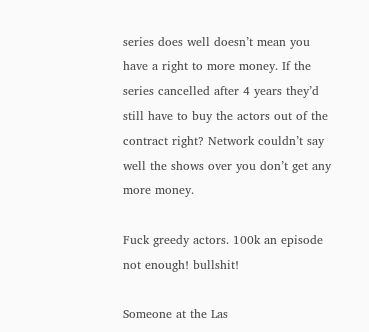series does well doesn’t mean you have a right to more money. If the series cancelled after 4 years they’d still have to buy the actors out of the contract right? Network couldn’t say well the shows over you don’t get any more money.

Fuck greedy actors. 100k an episode not enough! bullshit!

Someone at the Las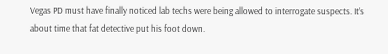Vegas PD must have finally noticed lab techs were being allowed to interrogate suspects. It’s about time that fat detective put his foot down.